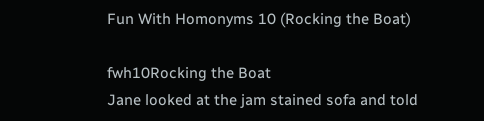Fun With Homonyms 10 (Rocking the Boat)

fwh10Rocking the Boat
Jane looked at the jam stained sofa and told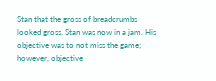Stan that the gross of breadcrumbs looked gross. Stan was now in a jam. His objective was to not miss the game; however, objective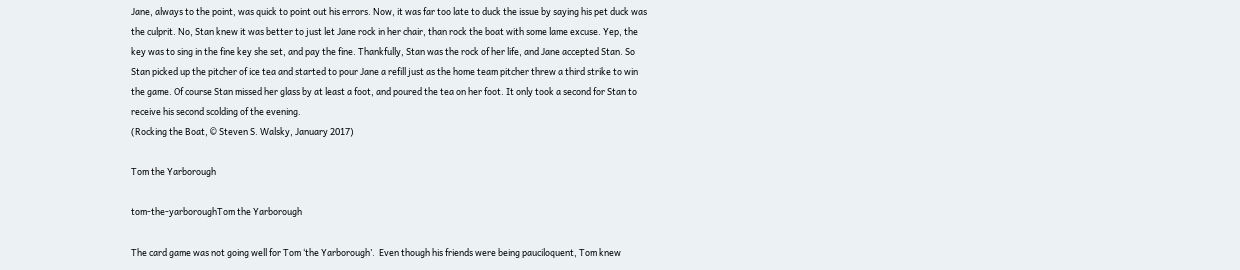Jane, always to the point, was quick to point out his errors. Now, it was far too late to duck the issue by saying his pet duck was the culprit. No, Stan knew it was better to just let Jane rock in her chair, than rock the boat with some lame excuse. Yep, the key was to sing in the fine key she set, and pay the fine. Thankfully, Stan was the rock of her life, and Jane accepted Stan. So Stan picked up the pitcher of ice tea and started to pour Jane a refill just as the home team pitcher threw a third strike to win the game. Of course Stan missed her glass by at least a foot, and poured the tea on her foot. It only took a second for Stan to receive his second scolding of the evening.
(Rocking the Boat, © Steven S. Walsky, January 2017)

Tom the Yarborough

tom-the-yarboroughTom the Yarborough

The card game was not going well for Tom ‘the Yarborough’.  Even though his friends were being pauciloquent, Tom knew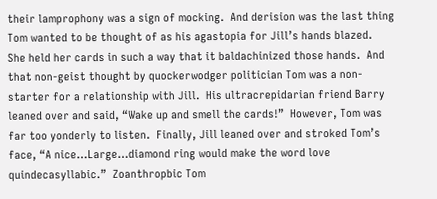their lamprophony was a sign of mocking.  And derision was the last thing Tom wanted to be thought of as his agastopia for Jill’s hands blazed.  She held her cards in such a way that it baldachinized those hands.  And that non-geist thought by quockerwodger politician Tom was a non-starter for a relationship with Jill.  His ultracrepidarian friend Barry leaned over and said, “Wake up and smell the cards!”  However, Tom was far too yonderly to listen.  Finally, Jill leaned over and stroked Tom’s face, “A nice…Large…diamond ring would make the word love quindecasyllabic.”  Zoanthropbic Tom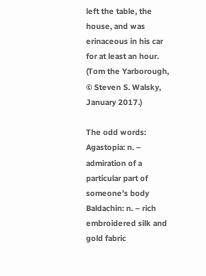left the table, the house, and was erinaceous in his car for at least an hour.
(Tom the Yarborough, © Steven S. Walsky, January 2017.)

The odd words:
Agastopia: n. – admiration of a particular part of someone’s body
Baldachin: n. – rich embroidered silk and gold fabric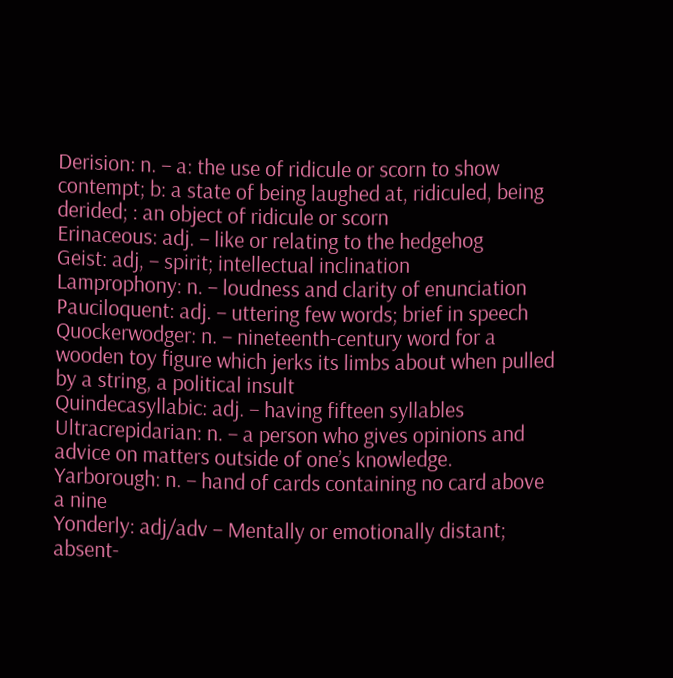Derision: n. – a: the use of ridicule or scorn to show contempt; b: a state of being laughed at, ridiculed, being derided; : an object of ridicule or scorn
Erinaceous: adj. – like or relating to the hedgehog
Geist: adj, – spirit; intellectual inclination
Lamprophony: n. – loudness and clarity of enunciation
Pauciloquent: adj. – uttering few words; brief in speech
Quockerwodger: n. – nineteenth-century word for a wooden toy figure which jerks its limbs about when pulled by a string, a political insult
Quindecasyllabic: adj. – having fifteen syllables
Ultracrepidarian: n. – a person who gives opinions and advice on matters outside of one’s knowledge.
Yarborough: n. – hand of cards containing no card above a nine
Yonderly: adj/adv – Mentally or emotionally distant; absent-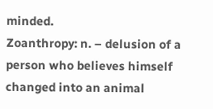minded.
Zoanthropy: n. – delusion of a person who believes himself changed into an animal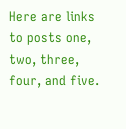Here are links to posts one, two, three, four, and five.